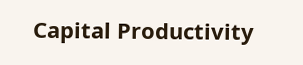Capital Productivity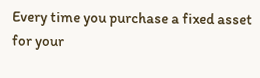Every time you purchase a fixed asset for your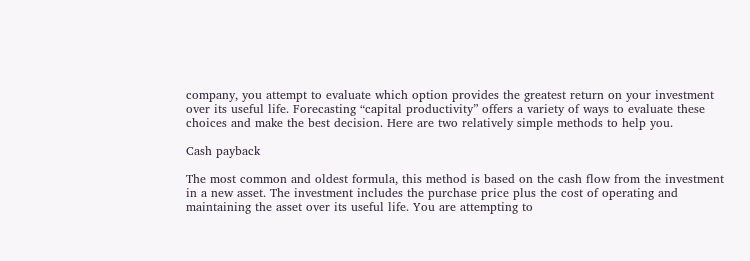company, you attempt to evaluate which option provides the greatest return on your investment over its useful life. Forecasting “capital productivity” offers a variety of ways to evaluate these choices and make the best decision. Here are two relatively simple methods to help you.

Cash payback

The most common and oldest formula, this method is based on the cash flow from the investment in a new asset. The investment includes the purchase price plus the cost of operating and maintaining the asset over its useful life. You are attempting to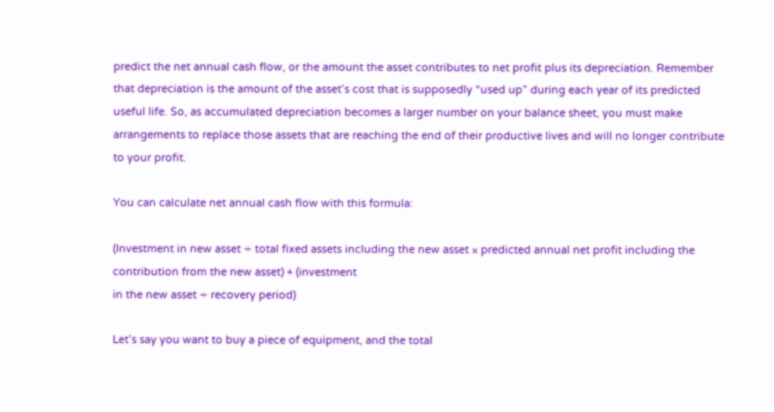predict the net annual cash flow, or the amount the asset contributes to net profit plus its depreciation. Remember that depreciation is the amount of the asset’s cost that is supposedly “used up” during each year of its predicted useful life. So, as accumulated depreciation becomes a larger number on your balance sheet, you must make arrangements to replace those assets that are reaching the end of their productive lives and will no longer contribute to your profit.

You can calculate net annual cash flow with this formula:

(Investment in new asset ÷ total fixed assets including the new asset × predicted annual net profit including the contribution from the new asset) + (investment
in the new asset ÷ recovery period)

Let’s say you want to buy a piece of equipment, and the total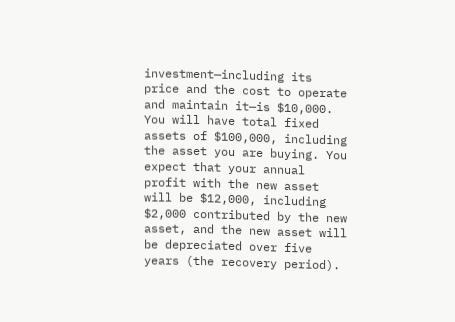investment—including its price and the cost to operate and maintain it—is $10,000. You will have total fixed assets of $100,000, including the asset you are buying. You expect that your annual profit with the new asset will be $12,000, including $2,000 contributed by the new asset, and the new asset will be depreciated over five years (the recovery period).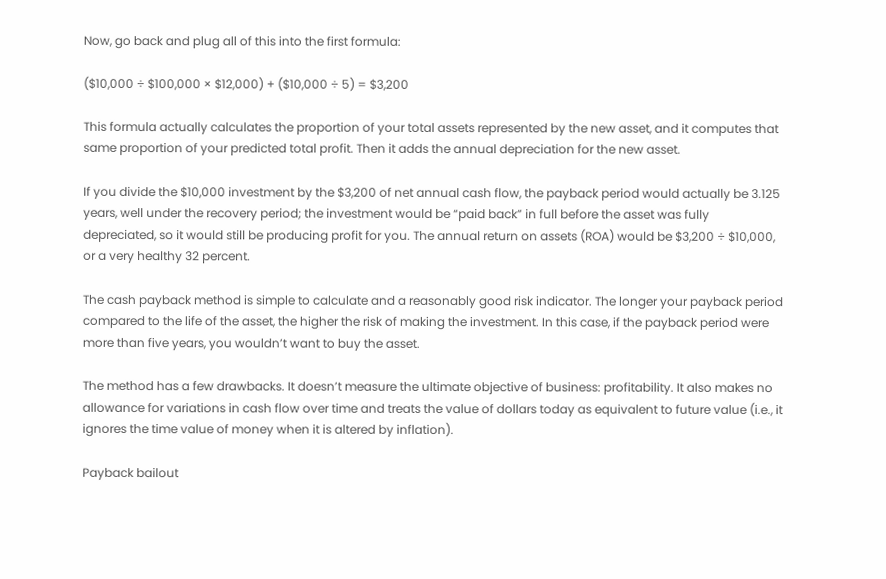Now, go back and plug all of this into the first formula:

($10,000 ÷ $100,000 × $12,000) + ($10,000 ÷ 5) = $3,200

This formula actually calculates the proportion of your total assets represented by the new asset, and it computes that same proportion of your predicted total profit. Then it adds the annual depreciation for the new asset.

If you divide the $10,000 investment by the $3,200 of net annual cash flow, the payback period would actually be 3.125 years, well under the recovery period; the investment would be “paid back” in full before the asset was fully depreciated, so it would still be producing profit for you. The annual return on assets (ROA) would be $3,200 ÷ $10,000, or a very healthy 32 percent.

The cash payback method is simple to calculate and a reasonably good risk indicator. The longer your payback period compared to the life of the asset, the higher the risk of making the investment. In this case, if the payback period were more than five years, you wouldn’t want to buy the asset.

The method has a few drawbacks. It doesn’t measure the ultimate objective of business: profitability. It also makes no allowance for variations in cash flow over time and treats the value of dollars today as equivalent to future value (i.e., it ignores the time value of money when it is altered by inflation).

Payback bailout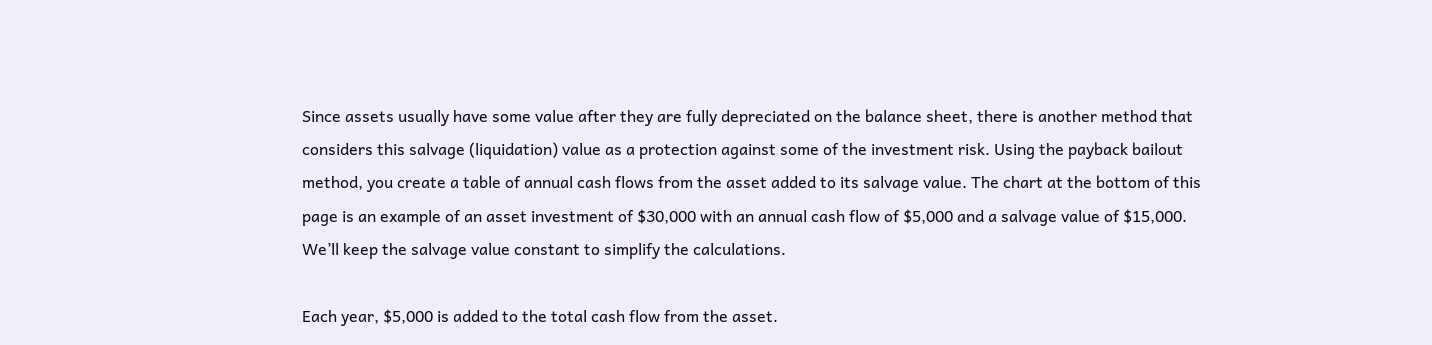Since assets usually have some value after they are fully depreciated on the balance sheet, there is another method that considers this salvage (liquidation) value as a protection against some of the investment risk. Using the payback bailout method, you create a table of annual cash flows from the asset added to its salvage value. The chart at the bottom of this page is an example of an asset investment of $30,000 with an annual cash flow of $5,000 and a salvage value of $15,000. We’ll keep the salvage value constant to simplify the calculations.

Each year, $5,000 is added to the total cash flow from the asset.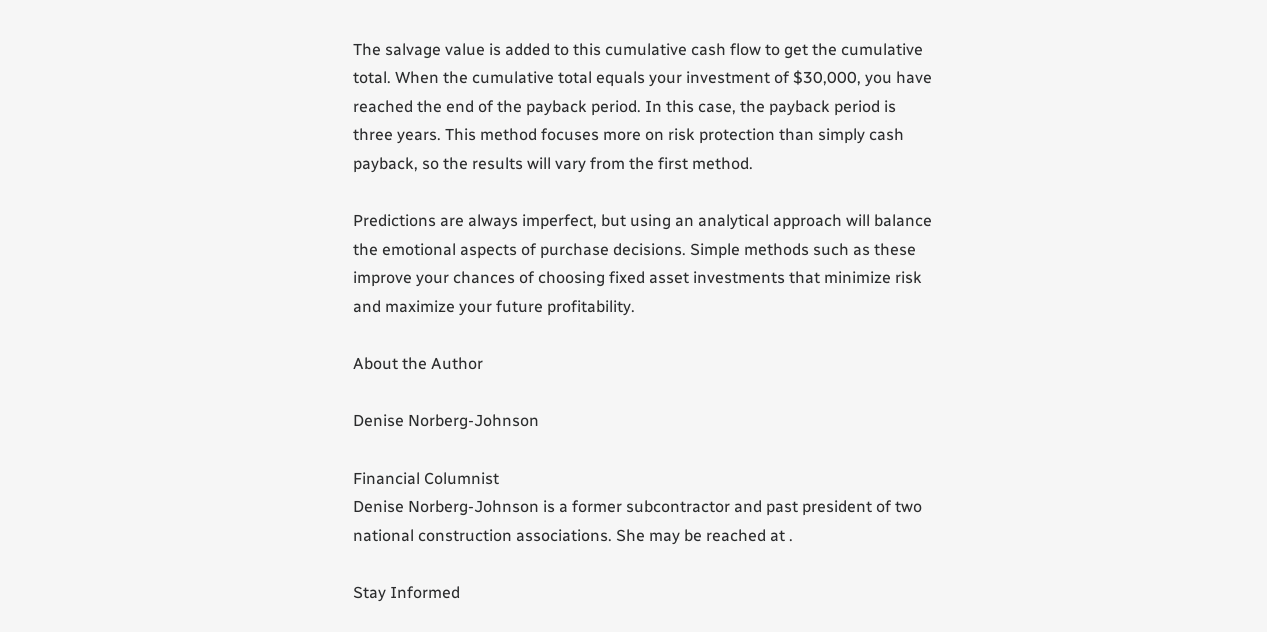The salvage value is added to this cumulative cash flow to get the cumulative total. When the cumulative total equals your investment of $30,000, you have reached the end of the payback period. In this case, the payback period is three years. This method focuses more on risk protection than simply cash payback, so the results will vary from the first method.

Predictions are always imperfect, but using an analytical approach will balance the emotional aspects of purchase decisions. Simple methods such as these improve your chances of choosing fixed asset investments that minimize risk and maximize your future profitability.

About the Author

Denise Norberg-Johnson

Financial Columnist
Denise Norberg-Johnson is a former subcontractor and past president of two national construction associations. She may be reached at .

Stay Informed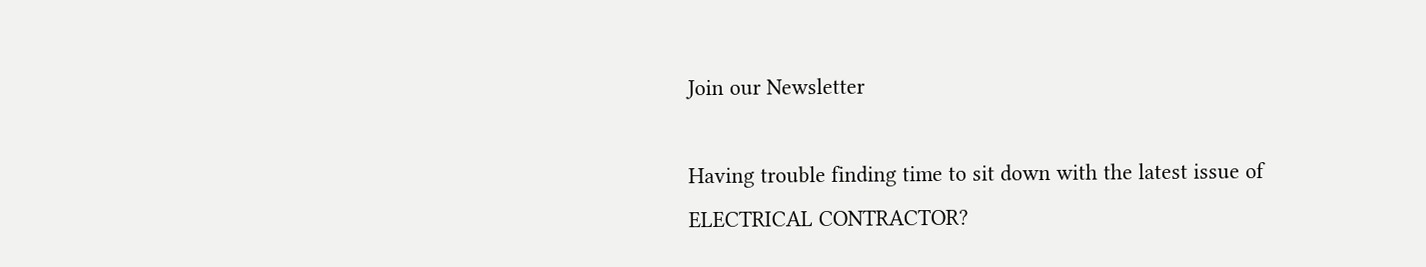Join our Newsletter

Having trouble finding time to sit down with the latest issue of
ELECTRICAL CONTRACTOR?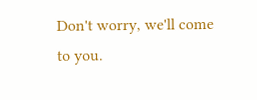Don't worry, we'll come to you.